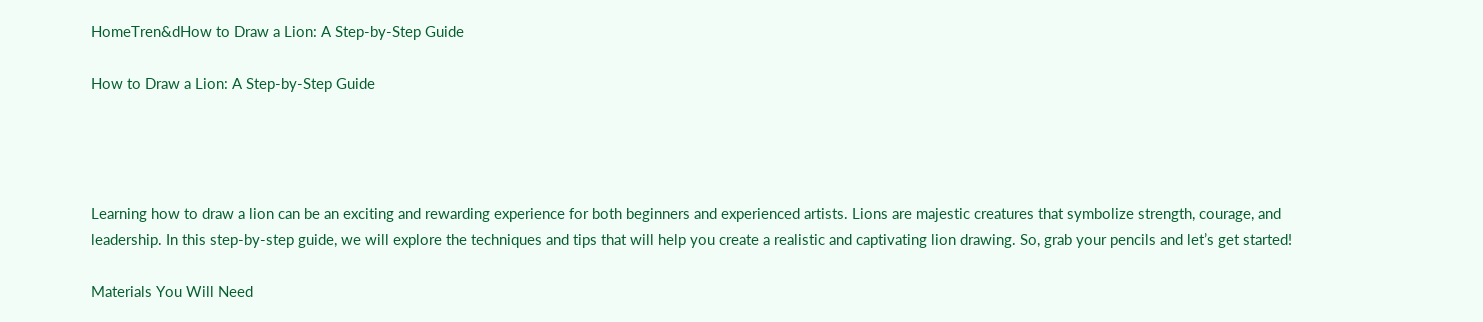HomeTren&dHow to Draw a Lion: A Step-by-Step Guide

How to Draw a Lion: A Step-by-Step Guide




Learning how to draw a lion can be an exciting and rewarding experience for both beginners and experienced artists. Lions are majestic creatures that symbolize strength, courage, and leadership. In this step-by-step guide, we will explore the techniques and tips that will help you create a realistic and captivating lion drawing. So, grab your pencils and let’s get started!

Materials You Will Need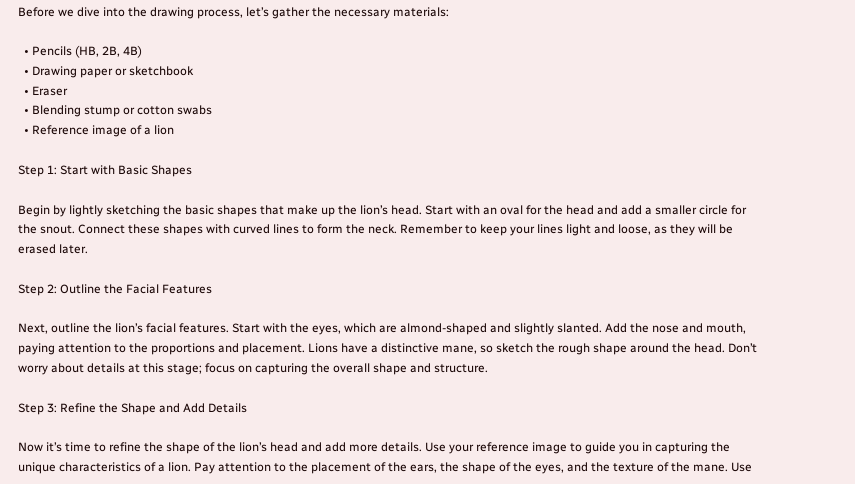Before we dive into the drawing process, let’s gather the necessary materials:

  • Pencils (HB, 2B, 4B)
  • Drawing paper or sketchbook
  • Eraser
  • Blending stump or cotton swabs
  • Reference image of a lion

Step 1: Start with Basic Shapes

Begin by lightly sketching the basic shapes that make up the lion’s head. Start with an oval for the head and add a smaller circle for the snout. Connect these shapes with curved lines to form the neck. Remember to keep your lines light and loose, as they will be erased later.

Step 2: Outline the Facial Features

Next, outline the lion’s facial features. Start with the eyes, which are almond-shaped and slightly slanted. Add the nose and mouth, paying attention to the proportions and placement. Lions have a distinctive mane, so sketch the rough shape around the head. Don’t worry about details at this stage; focus on capturing the overall shape and structure.

Step 3: Refine the Shape and Add Details

Now it’s time to refine the shape of the lion’s head and add more details. Use your reference image to guide you in capturing the unique characteristics of a lion. Pay attention to the placement of the ears, the shape of the eyes, and the texture of the mane. Use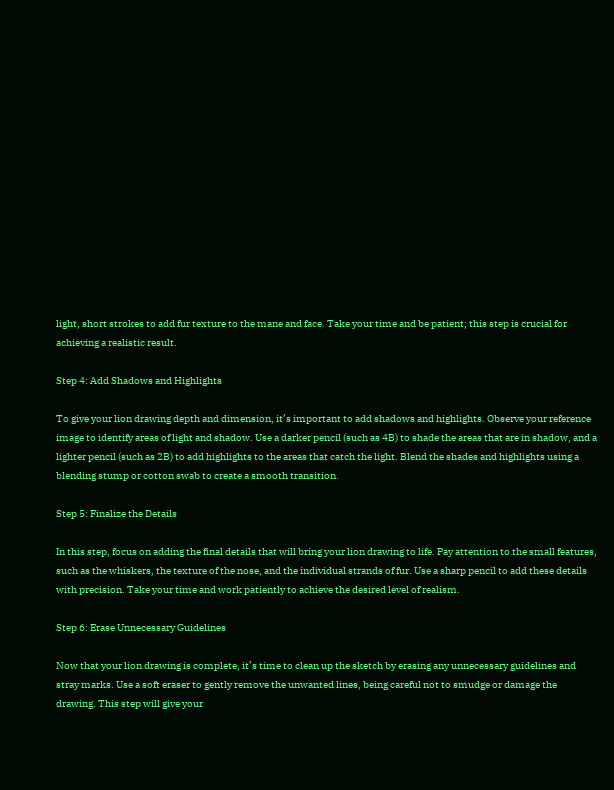light, short strokes to add fur texture to the mane and face. Take your time and be patient; this step is crucial for achieving a realistic result.

Step 4: Add Shadows and Highlights

To give your lion drawing depth and dimension, it’s important to add shadows and highlights. Observe your reference image to identify areas of light and shadow. Use a darker pencil (such as 4B) to shade the areas that are in shadow, and a lighter pencil (such as 2B) to add highlights to the areas that catch the light. Blend the shades and highlights using a blending stump or cotton swab to create a smooth transition.

Step 5: Finalize the Details

In this step, focus on adding the final details that will bring your lion drawing to life. Pay attention to the small features, such as the whiskers, the texture of the nose, and the individual strands of fur. Use a sharp pencil to add these details with precision. Take your time and work patiently to achieve the desired level of realism.

Step 6: Erase Unnecessary Guidelines

Now that your lion drawing is complete, it’s time to clean up the sketch by erasing any unnecessary guidelines and stray marks. Use a soft eraser to gently remove the unwanted lines, being careful not to smudge or damage the drawing. This step will give your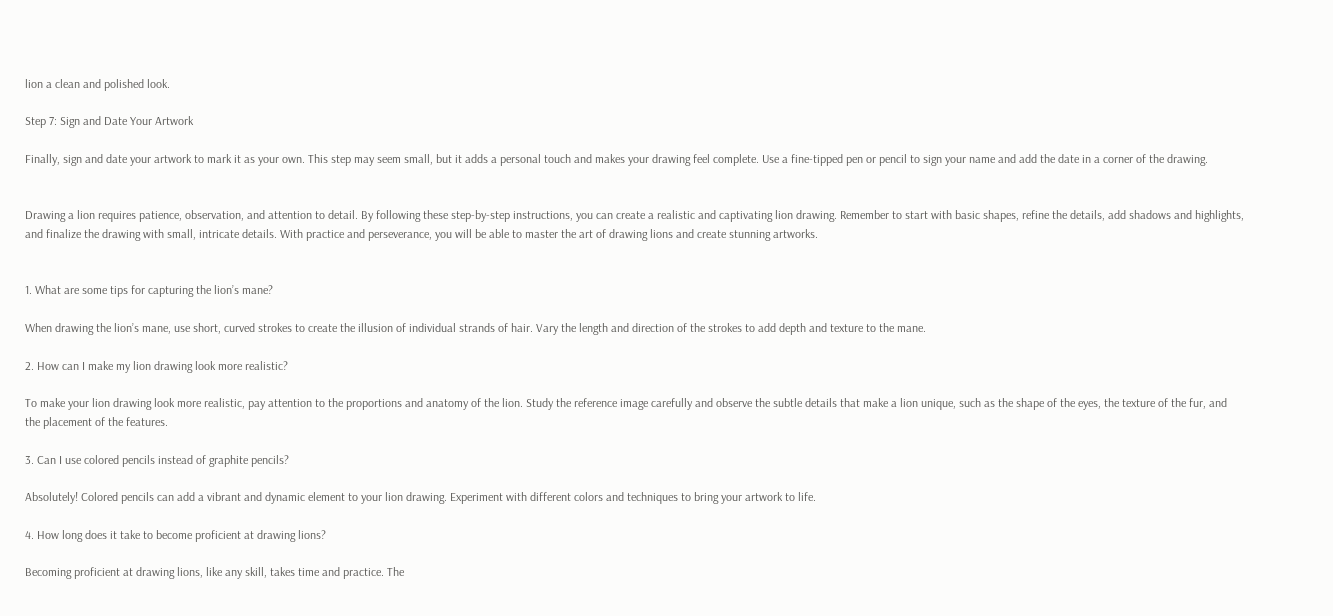lion a clean and polished look.

Step 7: Sign and Date Your Artwork

Finally, sign and date your artwork to mark it as your own. This step may seem small, but it adds a personal touch and makes your drawing feel complete. Use a fine-tipped pen or pencil to sign your name and add the date in a corner of the drawing.


Drawing a lion requires patience, observation, and attention to detail. By following these step-by-step instructions, you can create a realistic and captivating lion drawing. Remember to start with basic shapes, refine the details, add shadows and highlights, and finalize the drawing with small, intricate details. With practice and perseverance, you will be able to master the art of drawing lions and create stunning artworks.


1. What are some tips for capturing the lion’s mane?

When drawing the lion’s mane, use short, curved strokes to create the illusion of individual strands of hair. Vary the length and direction of the strokes to add depth and texture to the mane.

2. How can I make my lion drawing look more realistic?

To make your lion drawing look more realistic, pay attention to the proportions and anatomy of the lion. Study the reference image carefully and observe the subtle details that make a lion unique, such as the shape of the eyes, the texture of the fur, and the placement of the features.

3. Can I use colored pencils instead of graphite pencils?

Absolutely! Colored pencils can add a vibrant and dynamic element to your lion drawing. Experiment with different colors and techniques to bring your artwork to life.

4. How long does it take to become proficient at drawing lions?

Becoming proficient at drawing lions, like any skill, takes time and practice. The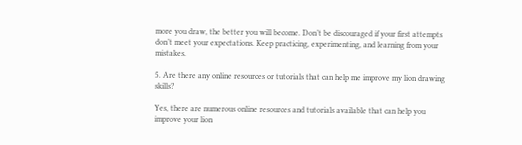more you draw, the better you will become. Don’t be discouraged if your first attempts don’t meet your expectations. Keep practicing, experimenting, and learning from your mistakes.

5. Are there any online resources or tutorials that can help me improve my lion drawing skills?

Yes, there are numerous online resources and tutorials available that can help you improve your lion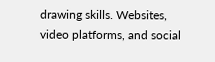drawing skills. Websites, video platforms, and social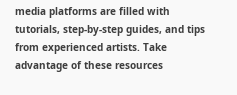media platforms are filled with tutorials, step-by-step guides, and tips from experienced artists. Take advantage of these resources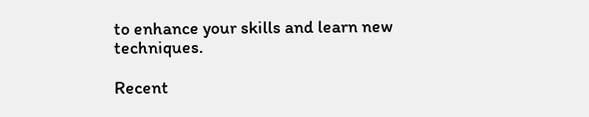to enhance your skills and learn new techniques.

Recent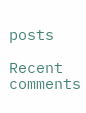posts

Recent comments